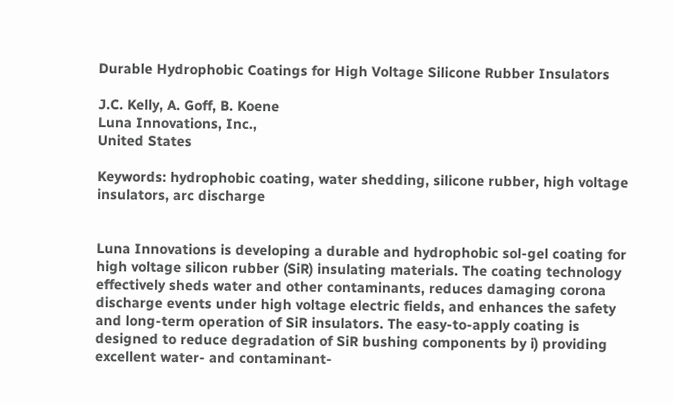Durable Hydrophobic Coatings for High Voltage Silicone Rubber Insulators

J.C. Kelly, A. Goff, B. Koene
Luna Innovations, Inc.,
United States

Keywords: hydrophobic coating, water shedding, silicone rubber, high voltage insulators, arc discharge


Luna Innovations is developing a durable and hydrophobic sol-gel coating for high voltage silicon rubber (SiR) insulating materials. The coating technology effectively sheds water and other contaminants, reduces damaging corona discharge events under high voltage electric fields, and enhances the safety and long-term operation of SiR insulators. The easy-to-apply coating is designed to reduce degradation of SiR bushing components by i) providing excellent water- and contaminant-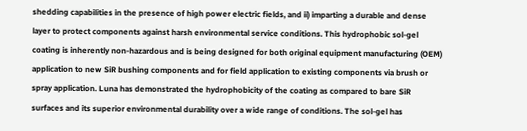shedding capabilities in the presence of high power electric fields, and ii) imparting a durable and dense layer to protect components against harsh environmental service conditions. This hydrophobic sol-gel coating is inherently non-hazardous and is being designed for both original equipment manufacturing (OEM) application to new SiR bushing components and for field application to existing components via brush or spray application. Luna has demonstrated the hydrophobicity of the coating as compared to bare SiR surfaces and its superior environmental durability over a wide range of conditions. The sol-gel has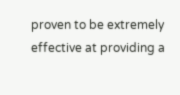proven to be extremely effective at providing a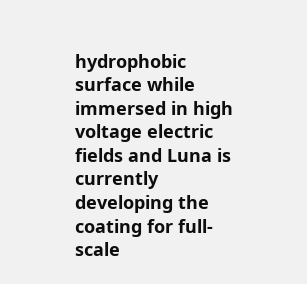hydrophobic surface while immersed in high voltage electric fields and Luna is currently developing the coating for full-scale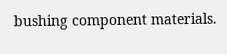bushing component materials.